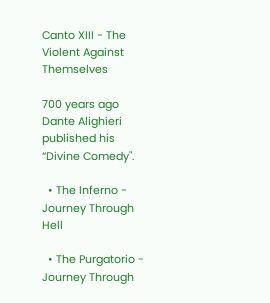Canto XIII - The Violent Against Themselves

700 years ago Dante Alighieri published his “Divine Comedy".

  • The Inferno - Journey Through Hell

  • The Purgatorio - Journey Through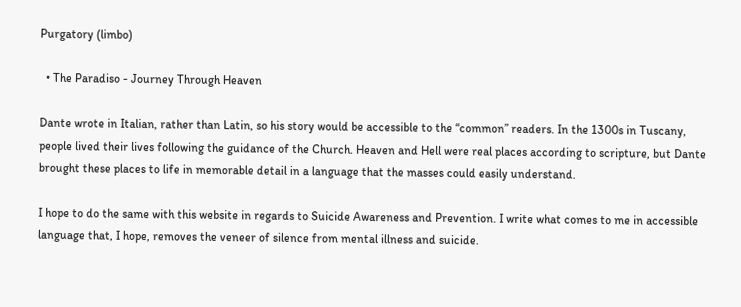Purgatory (limbo)

  • The Paradiso - Journey Through Heaven

Dante wrote in Italian, rather than Latin, so his story would be accessible to the “common” readers. In the 1300s in Tuscany, people lived their lives following the guidance of the Church. Heaven and Hell were real places according to scripture, but Dante brought these places to life in memorable detail in a language that the masses could easily understand.

I hope to do the same with this website in regards to Suicide Awareness and Prevention. I write what comes to me in accessible language that, I hope, removes the veneer of silence from mental illness and suicide.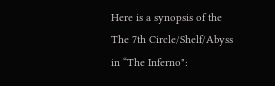Here is a synopsis of the The 7th Circle/Shelf/Abyss in “The Inferno":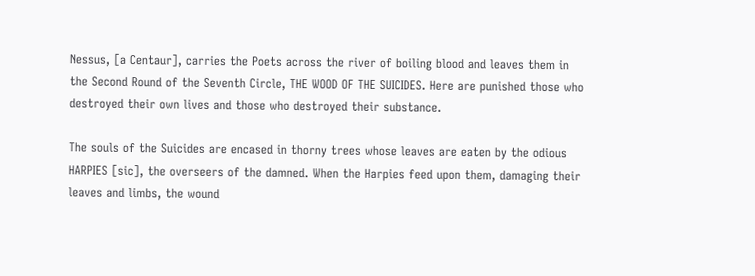Nessus, [a Centaur], carries the Poets across the river of boiling blood and leaves them in the Second Round of the Seventh Circle, THE WOOD OF THE SUICIDES. Here are punished those who destroyed their own lives and those who destroyed their substance.

The souls of the Suicides are encased in thorny trees whose leaves are eaten by the odious HARPIES [sic], the overseers of the damned. When the Harpies feed upon them, damaging their leaves and limbs, the wound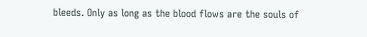bleeds. Only as long as the blood flows are the souls of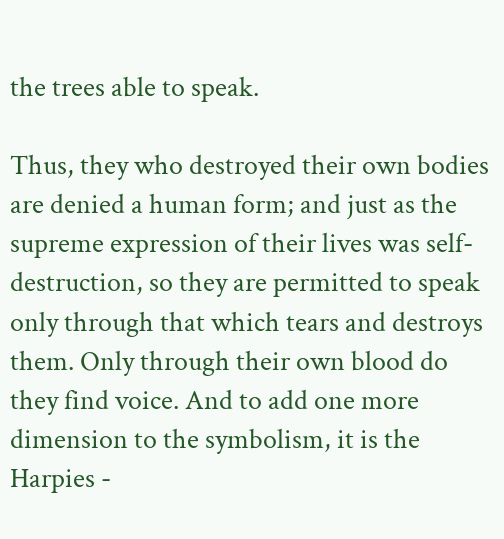the trees able to speak.

Thus, they who destroyed their own bodies are denied a human form; and just as the supreme expression of their lives was self-destruction, so they are permitted to speak only through that which tears and destroys them. Only through their own blood do they find voice. And to add one more dimension to the symbolism, it is the Harpies -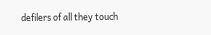defilers of all they touch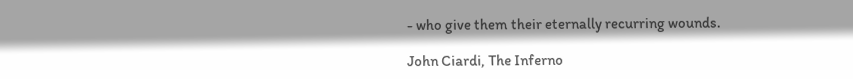- who give them their eternally recurring wounds.

John Ciardi, The Inferno